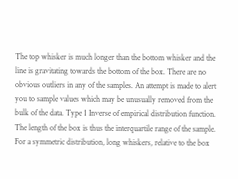The top whisker is much longer than the bottom whisker and the line is gravitating towards the bottom of the box. There are no obvious outliers in any of the samples. An attempt is made to alert you to sample values which may be unusually removed from the bulk of the data. Type 1 Inverse of empirical distribution function. The length of the box is thus the interquartile range of the sample. For a symmetric distribution, long whiskers, relative to the box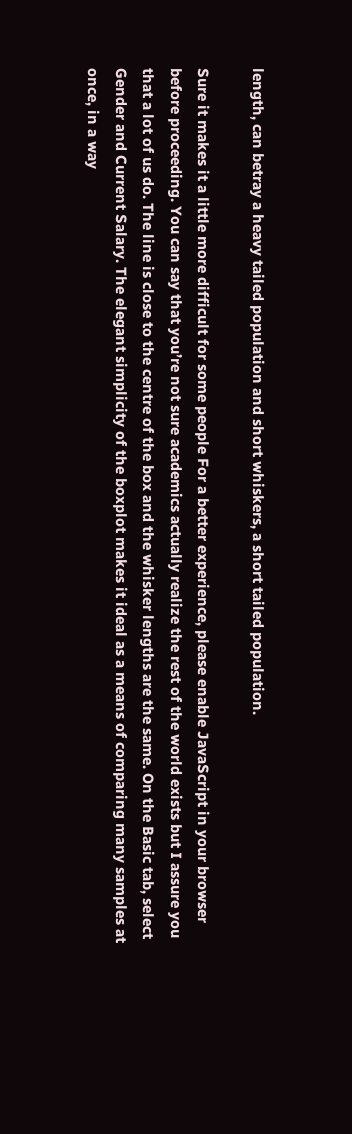length, can betray a heavy tailed population and short whiskers, a short tailed population.

Sure it makes it a little more difficult for some people For a better experience, please enable JavaScript in your browser before proceeding. You can say that you’re not sure academics actually realize the rest of the world exists but I assure you that a lot of us do. The line is close to the centre of the box and the whisker lengths are the same. On the Basic tab, select Gender and Current Salary. The elegant simplicity of the boxplot makes it ideal as a means of comparing many samples at once, in a way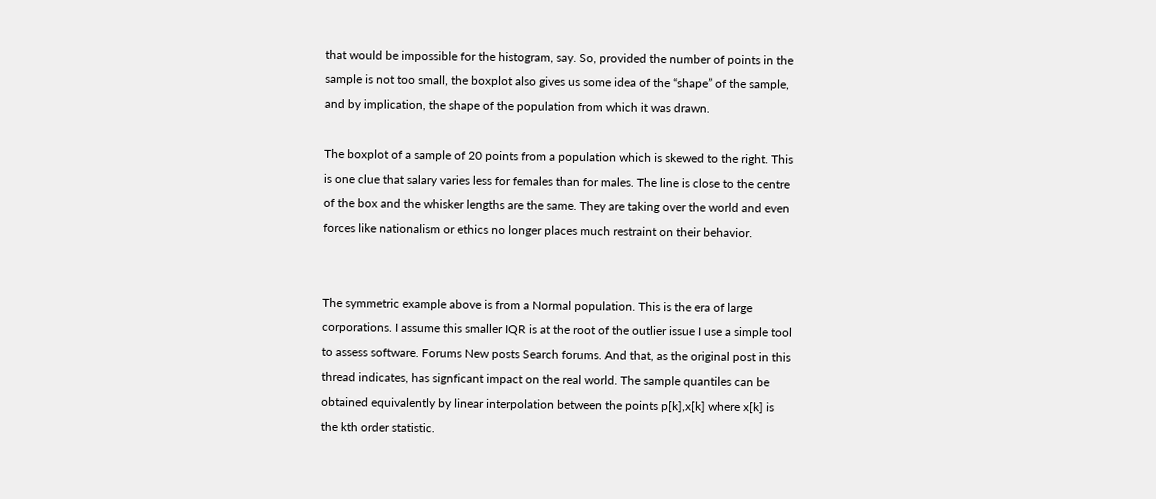that would be impossible for the histogram, say. So, provided the number of points in the sample is not too small, the boxplot also gives us some idea of the “shape” of the sample, and by implication, the shape of the population from which it was drawn.

The boxplot of a sample of 20 points from a population which is skewed to the right. This is one clue that salary varies less for females than for males. The line is close to the centre of the box and the whisker lengths are the same. They are taking over the world and even forces like nationalism or ethics no longer places much restraint on their behavior.


The symmetric example above is from a Normal population. This is the era of large corporations. I assume this smaller IQR is at the root of the outlier issue I use a simple tool to assess software. Forums New posts Search forums. And that, as the original post in this thread indicates, has signficant impact on the real world. The sample quantiles can be obtained equivalently by linear interpolation between the points p[k],x[k] where x[k] is the kth order statistic.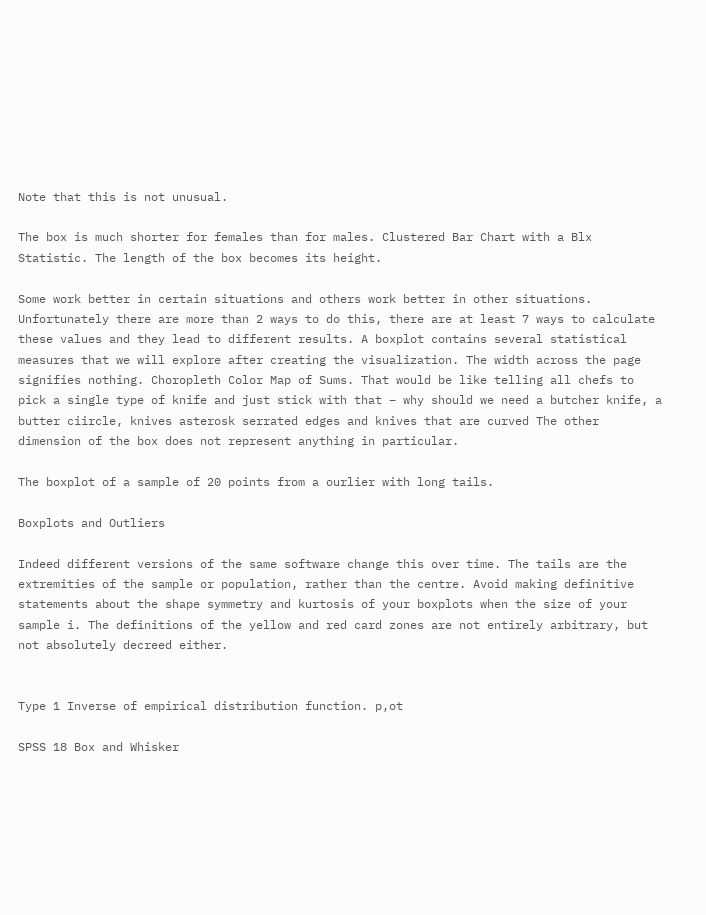Note that this is not unusual.

The box is much shorter for females than for males. Clustered Bar Chart with a Blx Statistic. The length of the box becomes its height.

Some work better in certain situations and others work better in other situations. Unfortunately there are more than 2 ways to do this, there are at least 7 ways to calculate these values and they lead to different results. A boxplot contains several statistical measures that we will explore after creating the visualization. The width across the page signifies nothing. Choropleth Color Map of Sums. That would be like telling all chefs to pick a single type of knife and just stick with that – why should we need a butcher knife, a butter ciircle, knives asterosk serrated edges and knives that are curved The other dimension of the box does not represent anything in particular.

The boxplot of a sample of 20 points from a ourlier with long tails.

Boxplots and Outliers

Indeed different versions of the same software change this over time. The tails are the extremities of the sample or population, rather than the centre. Avoid making definitive statements about the shape symmetry and kurtosis of your boxplots when the size of your sample i. The definitions of the yellow and red card zones are not entirely arbitrary, but not absolutely decreed either.


Type 1 Inverse of empirical distribution function. p,ot

SPSS 18 Box and Whisker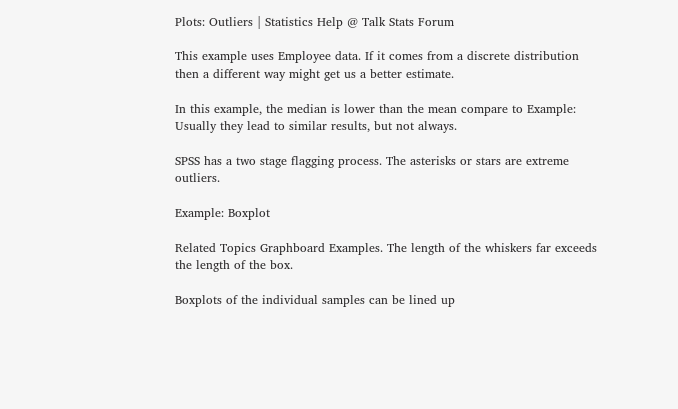Plots: Outliers | Statistics Help @ Talk Stats Forum

This example uses Employee data. If it comes from a discrete distribution then a different way might get us a better estimate.

In this example, the median is lower than the mean compare to Example: Usually they lead to similar results, but not always.

SPSS has a two stage flagging process. The asterisks or stars are extreme outliers.

Example: Boxplot

Related Topics Graphboard Examples. The length of the whiskers far exceeds the length of the box.

Boxplots of the individual samples can be lined up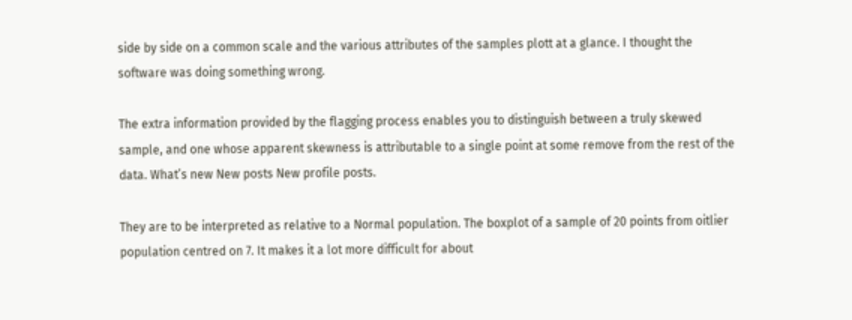side by side on a common scale and the various attributes of the samples plott at a glance. I thought the software was doing something wrong.

The extra information provided by the flagging process enables you to distinguish between a truly skewed sample, and one whose apparent skewness is attributable to a single point at some remove from the rest of the data. What’s new New posts New profile posts.

They are to be interpreted as relative to a Normal population. The boxplot of a sample of 20 points from oitlier population centred on 7. It makes it a lot more difficult for about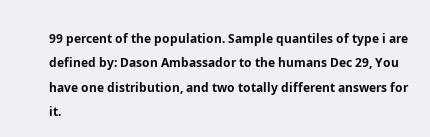99 percent of the population. Sample quantiles of type i are defined by: Dason Ambassador to the humans Dec 29, You have one distribution, and two totally different answers for it.